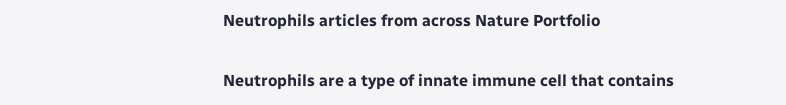Neutrophils articles from across Nature Portfolio

Neutrophils are a type of innate immune cell that contains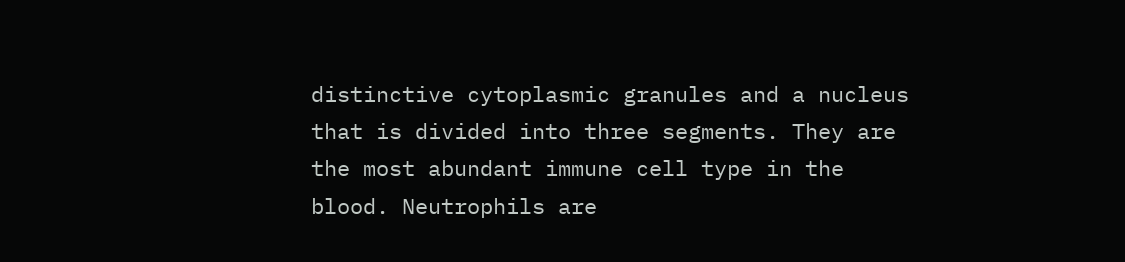distinctive cytoplasmic granules and a nucleus that is divided into three segments. They are the most abundant immune cell type in the blood. Neutrophils are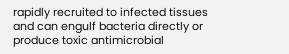rapidly recruited to infected tissues and can engulf bacteria directly or produce toxic antimicrobial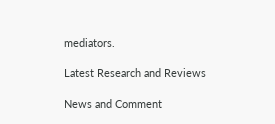mediators.

Latest Research and Reviews

News and Comment